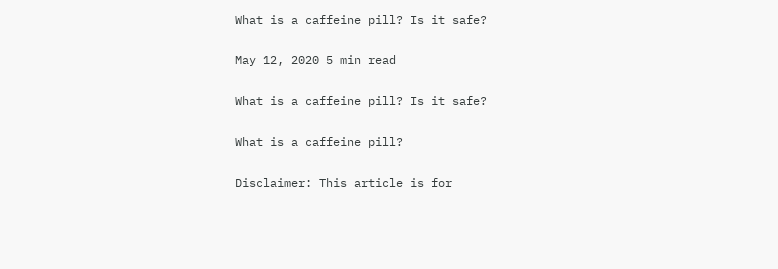What is a caffeine pill? Is it safe?

May 12, 2020 5 min read

What is a caffeine pill? Is it safe?

What is a caffeine pill?

Disclaimer: This article is for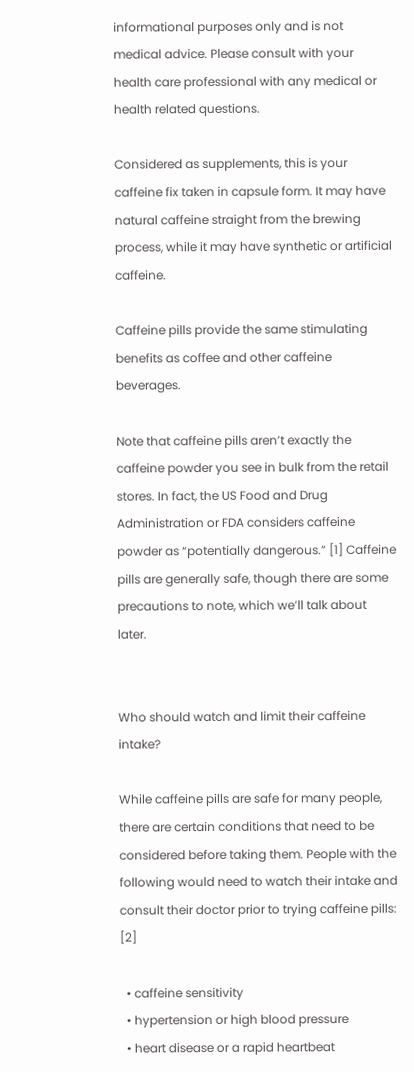informational purposes only and is not medical advice. Please consult with your health care professional with any medical or health related questions.

Considered as supplements, this is your caffeine fix taken in capsule form. It may have natural caffeine straight from the brewing process, while it may have synthetic or artificial caffeine.

Caffeine pills provide the same stimulating benefits as coffee and other caffeine beverages.

Note that caffeine pills aren’t exactly the caffeine powder you see in bulk from the retail stores. In fact, the US Food and Drug Administration or FDA considers caffeine powder as “potentially dangerous.” [1] Caffeine pills are generally safe, though there are some precautions to note, which we’ll talk about later.


Who should watch and limit their caffeine intake?

While caffeine pills are safe for many people, there are certain conditions that need to be considered before taking them. People with the following would need to watch their intake and consult their doctor prior to trying caffeine pills: [2]

  • caffeine sensitivity
  • hypertension or high blood pressure
  • heart disease or a rapid heartbeat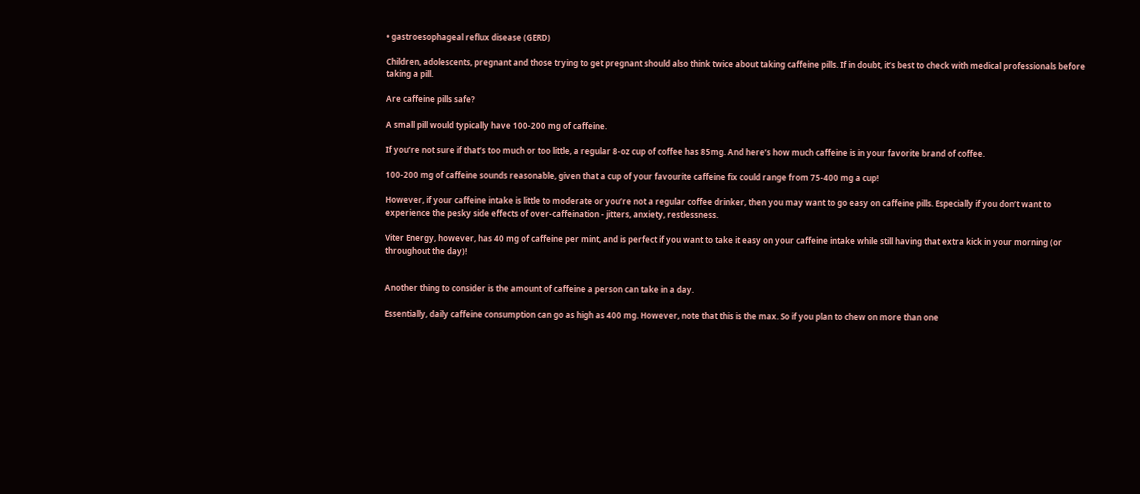• gastroesophageal reflux disease (GERD)

Children, adolescents, pregnant and those trying to get pregnant should also think twice about taking caffeine pills. If in doubt, it’s best to check with medical professionals before taking a pill.

Are caffeine pills safe?

A small pill would typically have 100-200 mg of caffeine.

If you’re not sure if that’s too much or too little, a regular 8-oz cup of coffee has 85mg. And here’s how much caffeine is in your favorite brand of coffee.

100-200 mg of caffeine sounds reasonable, given that a cup of your favourite caffeine fix could range from 75-400 mg a cup!

However, if your caffeine intake is little to moderate or you’re not a regular coffee drinker, then you may want to go easy on caffeine pills. Especially if you don’t want to experience the pesky side effects of over-caffeination - jitters, anxiety, restlessness.

Viter Energy, however, has 40 mg of caffeine per mint, and is perfect if you want to take it easy on your caffeine intake while still having that extra kick in your morning (or throughout the day)!


Another thing to consider is the amount of caffeine a person can take in a day.

Essentially, daily caffeine consumption can go as high as 400 mg. However, note that this is the max. So if you plan to chew on more than one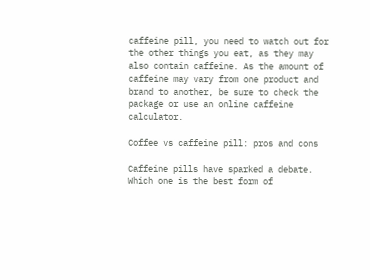caffeine pill, you need to watch out for the other things you eat, as they may also contain caffeine. As the amount of caffeine may vary from one product and brand to another, be sure to check the package or use an online caffeine calculator.

Coffee vs caffeine pill: pros and cons

Caffeine pills have sparked a debate. Which one is the best form of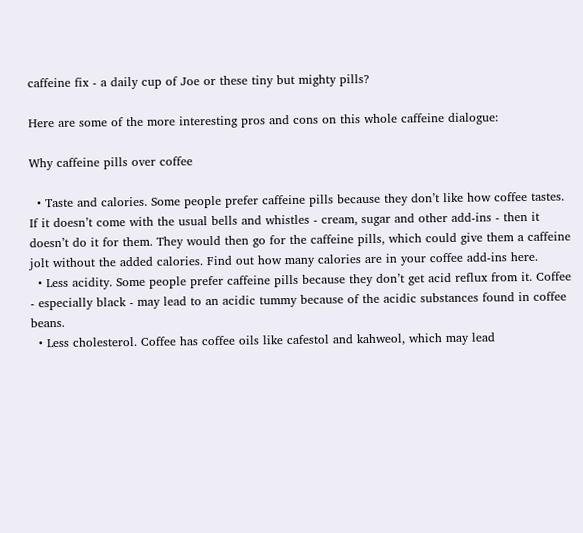caffeine fix - a daily cup of Joe or these tiny but mighty pills?

Here are some of the more interesting pros and cons on this whole caffeine dialogue:

Why caffeine pills over coffee

  • Taste and calories. Some people prefer caffeine pills because they don’t like how coffee tastes. If it doesn’t come with the usual bells and whistles - cream, sugar and other add-ins - then it doesn’t do it for them. They would then go for the caffeine pills, which could give them a caffeine jolt without the added calories. Find out how many calories are in your coffee add-ins here.
  • Less acidity. Some people prefer caffeine pills because they don’t get acid reflux from it. Coffee - especially black - may lead to an acidic tummy because of the acidic substances found in coffee beans.
  • Less cholesterol. Coffee has coffee oils like cafestol and kahweol, which may lead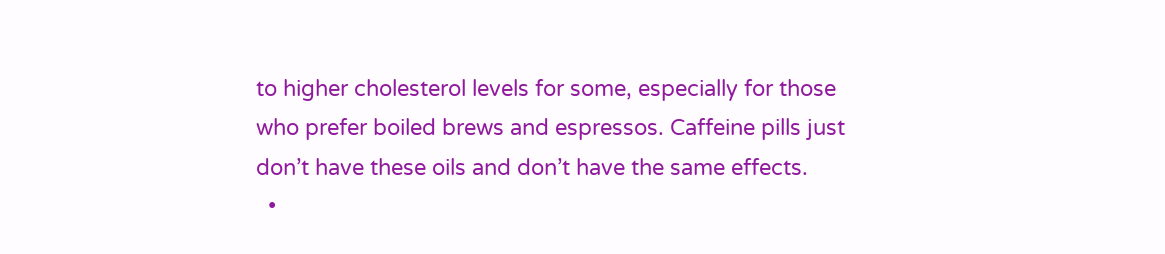to higher cholesterol levels for some, especially for those who prefer boiled brews and espressos. Caffeine pills just don’t have these oils and don’t have the same effects.
  •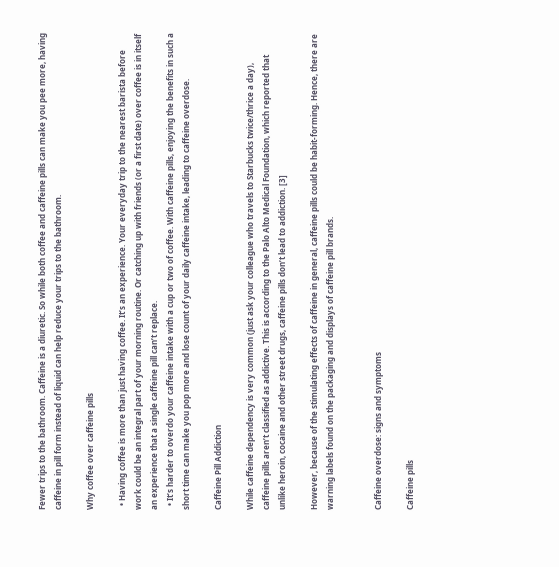Fewer trips to the bathroom. Caffeine is a diuretic. So while both coffee and caffeine pills can make you pee more, having caffeine in pill form instead of liquid can help reduce your trips to the bathroom.

Why coffee over caffeine pills

  • Having coffee is more than just having coffee. It’s an experience. Your everyday trip to the nearest barista before work could be an integral part of your morning routine. Or catching up with friends (or a first date) over coffee is in itself an experience that a single caffeine pill can’t replace.
  • It’s harder to overdo your caffeine intake with a cup or two of coffee. With caffeine pills, enjoying the benefits in such a short time can make you pop more and lose count of your daily caffeine intake, leading to caffeine overdose.

Caffeine Pill Addiction

While caffeine dependency is very common (just ask your colleague who travels to Starbucks twice/thrice a day), caffeine pills aren’t classified as addictive. This is according to the Palo Alto Medical Foundation, which reported that unlike heroin, cocaine and other street drugs, caffeine pills don’t lead to addiction. [3]

However, because of the stimulating effects of caffeine in general, caffeine pills could be habit-forming. Hence, there are warning labels found on the packaging and displays of caffeine pill brands.


Caffeine overdose: signs and symptoms

Caffeine pills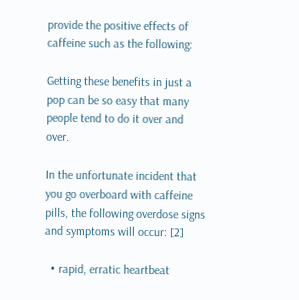provide the positive effects of caffeine such as the following:

Getting these benefits in just a pop can be so easy that many people tend to do it over and over.

In the unfortunate incident that you go overboard with caffeine pills, the following overdose signs and symptoms will occur: [2]

  • rapid, erratic heartbeat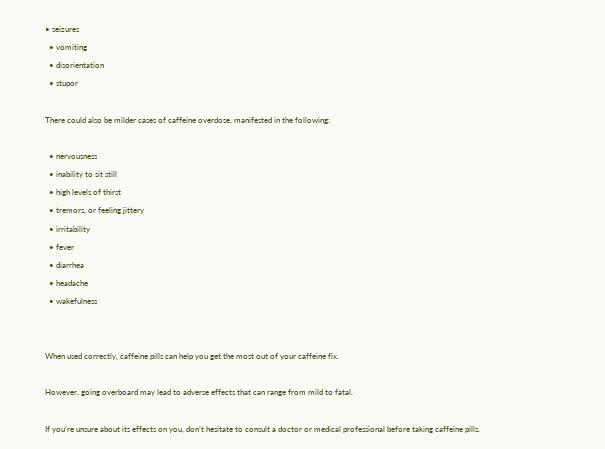• seizures
  • vomiting
  • disorientation
  • stupor

There could also be milder cases of caffeine overdose, manifested in the following:

  • nervousness
  • inability to sit still
  • high levels of thirst
  • tremors, or feeling jittery
  • irritability
  • fever
  • diarrhea
  • headache
  • wakefulness


When used correctly, caffeine pills can help you get the most out of your caffeine fix.

However, going overboard may lead to adverse effects that can range from mild to fatal.

If you’re unsure about its effects on you, don’t hesitate to consult a doctor or medical professional before taking caffeine pills.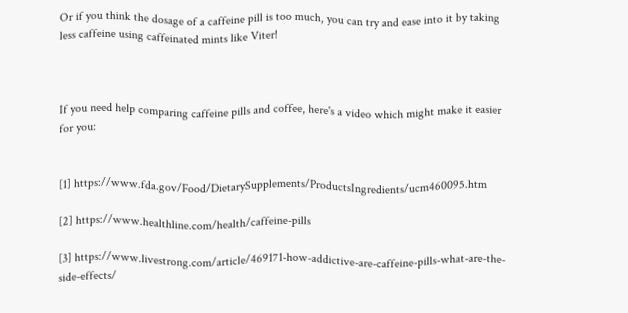Or if you think the dosage of a caffeine pill is too much, you can try and ease into it by taking less caffeine using caffeinated mints like Viter!



If you need help comparing caffeine pills and coffee, here's a video which might make it easier for you:


[1] https://www.fda.gov/Food/DietarySupplements/ProductsIngredients/ucm460095.htm

[2] https://www.healthline.com/health/caffeine-pills

[3] https://www.livestrong.com/article/469171-how-addictive-are-caffeine-pills-what-are-the-side-effects/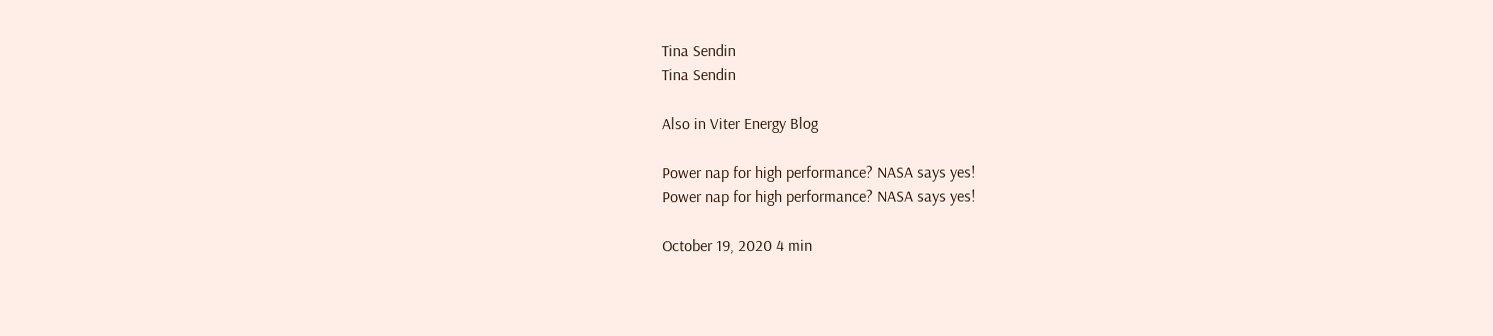Tina Sendin
Tina Sendin

Also in Viter Energy Blog

Power nap for high performance? NASA says yes!
Power nap for high performance? NASA says yes!

October 19, 2020 4 min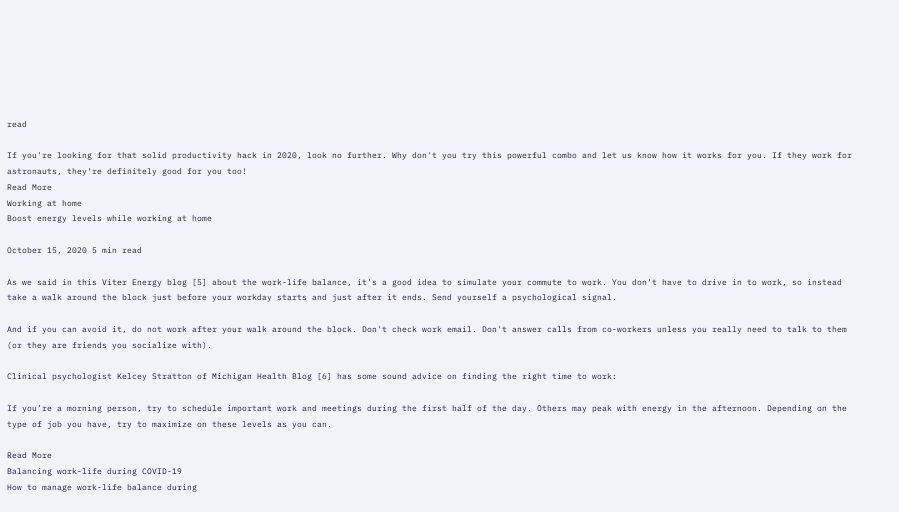read

If you're looking for that solid productivity hack in 2020, look no further. Why don't you try this powerful combo and let us know how it works for you. If they work for astronauts, they're definitely good for you too!
Read More
Working at home
Boost energy levels while working at home

October 15, 2020 5 min read

As we said in this Viter Energy blog [5] about the work-life balance, it's a good idea to simulate your commute to work. You don't have to drive in to work, so instead take a walk around the block just before your workday starts and just after it ends. Send yourself a psychological signal.

And if you can avoid it, do not work after your walk around the block. Don't check work email. Don't answer calls from co-workers unless you really need to talk to them (or they are friends you socialize with).

Clinical psychologist Kelcey Stratton of Michigan Health Blog [6] has some sound advice on finding the right time to work:

If you’re a morning person, try to schedule important work and meetings during the first half of the day. Others may peak with energy in the afternoon. Depending on the type of job you have, try to maximize on these levels as you can.

Read More
Balancing work-life during COVID-19
How to manage work-life balance during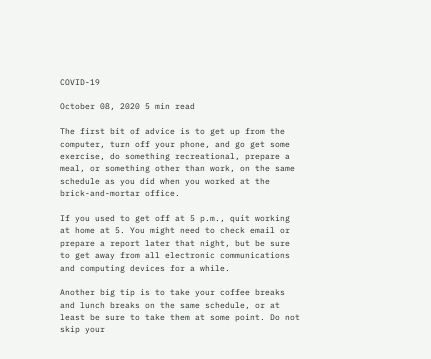COVID-19

October 08, 2020 5 min read

The first bit of advice is to get up from the computer, turn off your phone, and go get some exercise, do something recreational, prepare a meal, or something other than work, on the same schedule as you did when you worked at the brick-and-mortar office.

If you used to get off at 5 p.m., quit working at home at 5. You might need to check email or prepare a report later that night, but be sure to get away from all electronic communications and computing devices for a while.

Another big tip is to take your coffee breaks and lunch breaks on the same schedule, or at least be sure to take them at some point. Do not skip your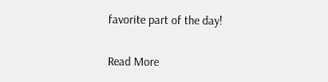favorite part of the day!

Read More